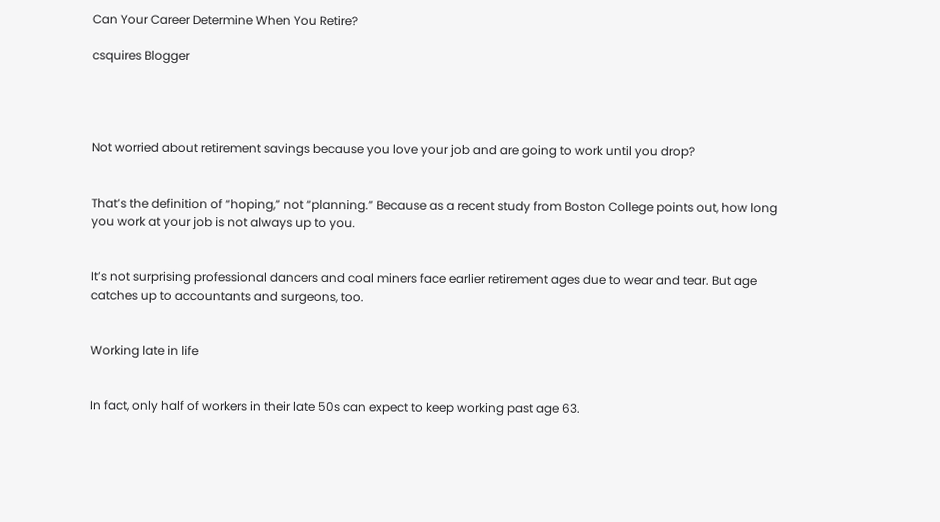Can Your Career Determine When You Retire?

csquires Blogger




Not worried about retirement savings because you love your job and are going to work until you drop?


That’s the definition of “hoping,” not “planning.” Because as a recent study from Boston College points out, how long you work at your job is not always up to you.


It’s not surprising professional dancers and coal miners face earlier retirement ages due to wear and tear. But age catches up to accountants and surgeons, too.


Working late in life


In fact, only half of workers in their late 50s can expect to keep working past age 63.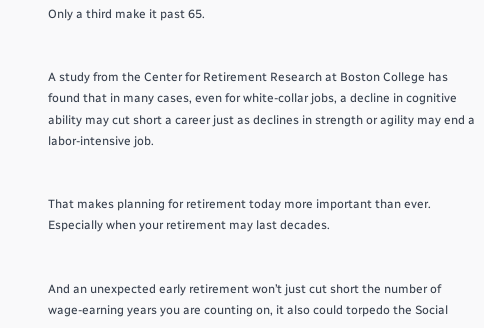Only a third make it past 65.


A study from the Center for Retirement Research at Boston College has found that in many cases, even for white-collar jobs, a decline in cognitive ability may cut short a career just as declines in strength or agility may end a labor-intensive job.


That makes planning for retirement today more important than ever. Especially when your retirement may last decades.


And an unexpected early retirement won’t just cut short the number of wage-earning years you are counting on, it also could torpedo the Social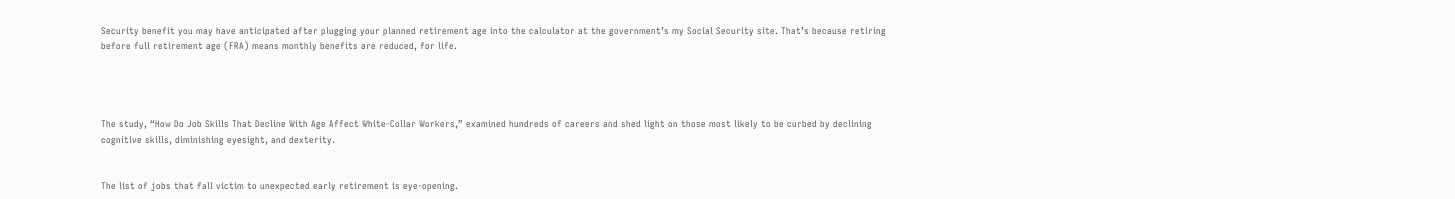Security benefit you may have anticipated after plugging your planned retirement age into the calculator at the government’s my Social Security site. That’s because retiring before full retirement age (FRA) means monthly benefits are reduced, for life.




The study, “How Do Job Skills That Decline With Age Affect White-Collar Workers,” examined hundreds of careers and shed light on those most likely to be curbed by declining cognitive skills, diminishing eyesight, and dexterity.


The list of jobs that fall victim to unexpected early retirement is eye-opening.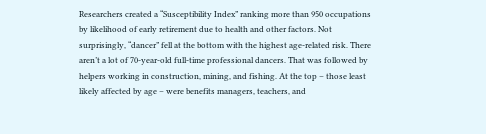Researchers created a “Susceptibility Index” ranking more than 950 occupations by likelihood of early retirement due to health and other factors. Not surprisingly, “dancer” fell at the bottom with the highest age-related risk. There aren’t a lot of 70-year-old full-time professional dancers. That was followed by helpers working in construction, mining, and fishing. At the top – those least likely affected by age – were benefits managers, teachers, and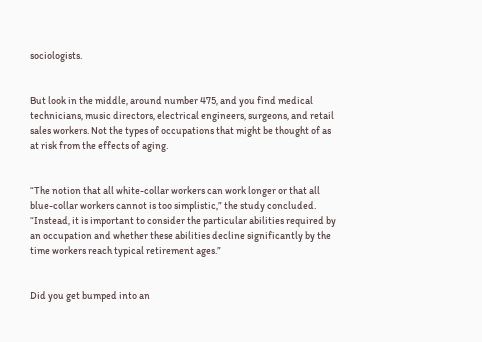sociologists.


But look in the middle, around number 475, and you find medical technicians, music directors, electrical engineers, surgeons, and retail sales workers. Not the types of occupations that might be thought of as at risk from the effects of aging.


“The notion that all white-collar workers can work longer or that all blue-collar workers cannot is too simplistic,” the study concluded. “Instead, it is important to consider the particular abilities required by an occupation and whether these abilities decline significantly by the time workers reach typical retirement ages.”


Did you get bumped into an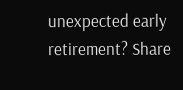unexpected early retirement? Share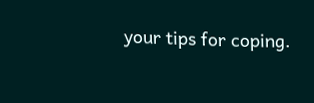your tips for coping.